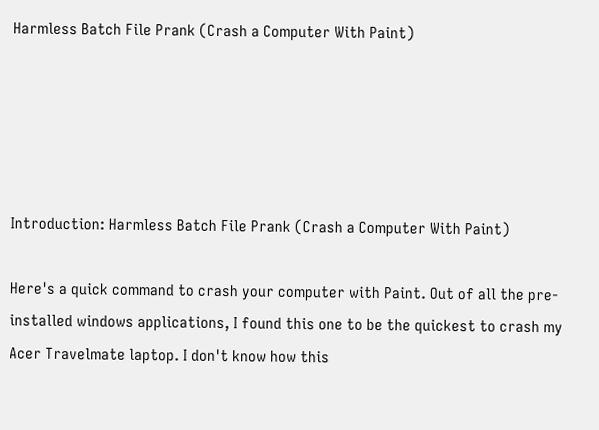Harmless Batch File Prank (Crash a Computer With Paint)





Introduction: Harmless Batch File Prank (Crash a Computer With Paint)

Here's a quick command to crash your computer with Paint. Out of all the pre-installed windows applications, I found this one to be the quickest to crash my Acer Travelmate laptop. I don't know how this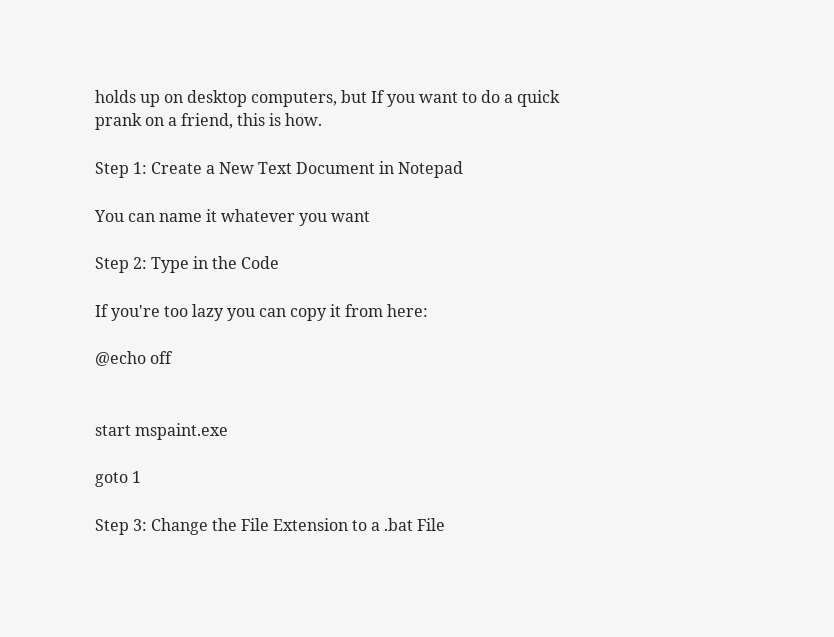holds up on desktop computers, but If you want to do a quick prank on a friend, this is how.

Step 1: Create a New Text Document in Notepad

You can name it whatever you want

Step 2: Type in the Code

If you're too lazy you can copy it from here:

@echo off


start mspaint.exe

goto 1

Step 3: Change the File Extension to a .bat File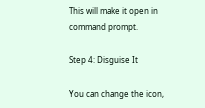This will make it open in command prompt.

Step 4: Disguise It

You can change the icon,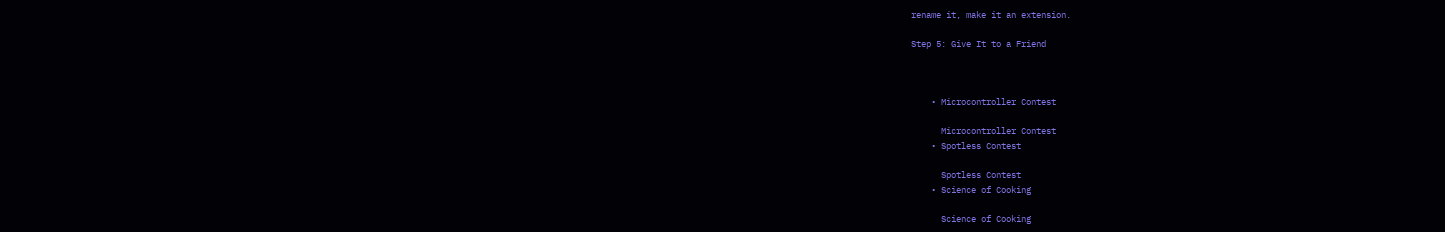rename it, make it an extension.

Step 5: Give It to a Friend



    • Microcontroller Contest

      Microcontroller Contest
    • Spotless Contest

      Spotless Contest
    • Science of Cooking

      Science of Cooking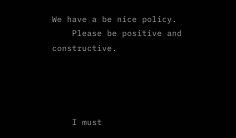We have a be nice policy.
    Please be positive and constructive.




    I must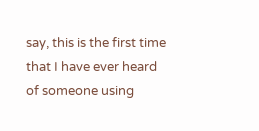say, this is the first time that I have ever heard of someone using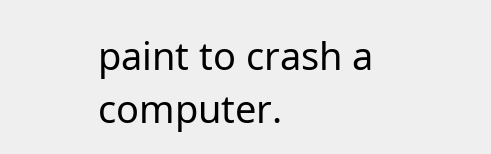paint to crash a computer.